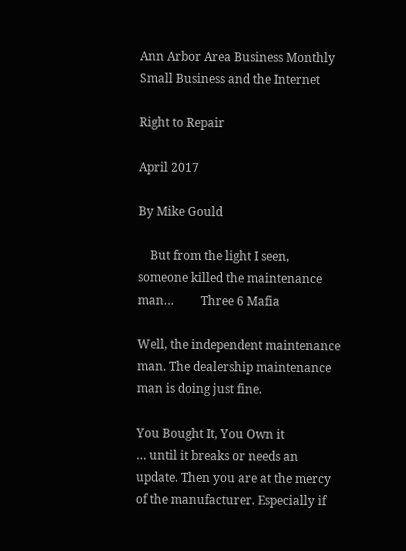Ann Arbor Area Business Monthly
Small Business and the Internet

Right to Repair

April 2017

By Mike Gould

    But from the light I seen, someone killed the maintenance man…         Three 6 Mafia

Well, the independent maintenance man. The dealership maintenance man is doing just fine.

You Bought It, You Own it
… until it breaks or needs an update. Then you are at the mercy of the manufacturer. Especially if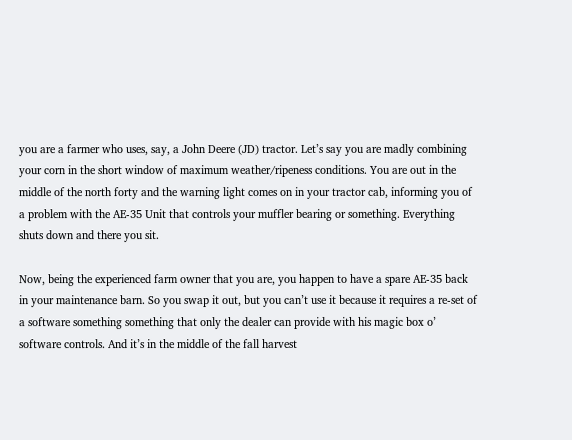you are a farmer who uses, say, a John Deere (JD) tractor. Let’s say you are madly combining your corn in the short window of maximum weather/ripeness conditions. You are out in the middle of the north forty and the warning light comes on in your tractor cab, informing you of a problem with the AE-35 Unit that controls your muffler bearing or something. Everything shuts down and there you sit.

Now, being the experienced farm owner that you are, you happen to have a spare AE-35 back in your maintenance barn. So you swap it out, but you can’t use it because it requires a re-set of a software something something that only the dealer can provide with his magic box o’ software controls. And it’s in the middle of the fall harvest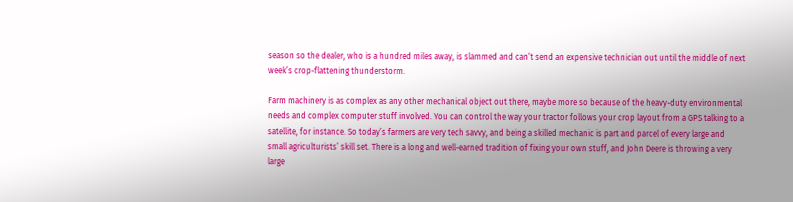season so the dealer, who is a hundred miles away, is slammed and can’t send an expensive technician out until the middle of next week’s crop-flattening thunderstorm.

Farm machinery is as complex as any other mechanical object out there, maybe more so because of the heavy-duty environmental needs and complex computer stuff involved. You can control the way your tractor follows your crop layout from a GPS talking to a satellite, for instance. So today’s farmers are very tech savvy, and being a skilled mechanic is part and parcel of every large and small agriculturists’ skill set. There is a long and well-earned tradition of fixing your own stuff, and John Deere is throwing a very large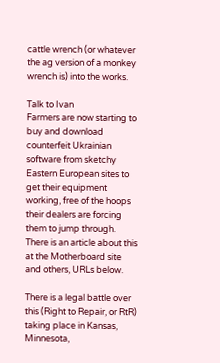cattle wrench (or whatever the ag version of a monkey wrench is) into the works.

Talk to Ivan
Farmers are now starting to buy and download counterfeit Ukrainian software from sketchy Eastern European sites to get their equipment working, free of the hoops their dealers are forcing them to jump through. There is an article about this at the Motherboard site and others, URLs below.

There is a legal battle over this (Right to Repair, or RtR) taking place in Kansas, Minnesota,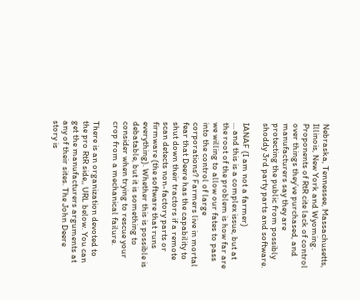Nebraska, Tennessee, Massachusetts, Illinois, New York and Wyoming. Proponents of RtR cite lack of control over things they’ve purchased, and manufacturers say they are protecting the public from possibly shoddy 3rd party parts and software.

IANAF (I am not a farmer)
… and this is a complex issue, but at the root of the problem is how far are we willing to allow our fates to pass into the control of large corporations? Farmers live in mortal fear that Deere has the capability to shut down their tractors if a remote scan detects non-factory parts or firmware (the software that runs everything). Whether this is possible is debatable, but it is something to consider when trying to rescue your crop from a mechanical failure.

There is an organization devoted to the pro RtR side,, URL below. You can get the manufacturers arguments at any of their sites. The John Deere story is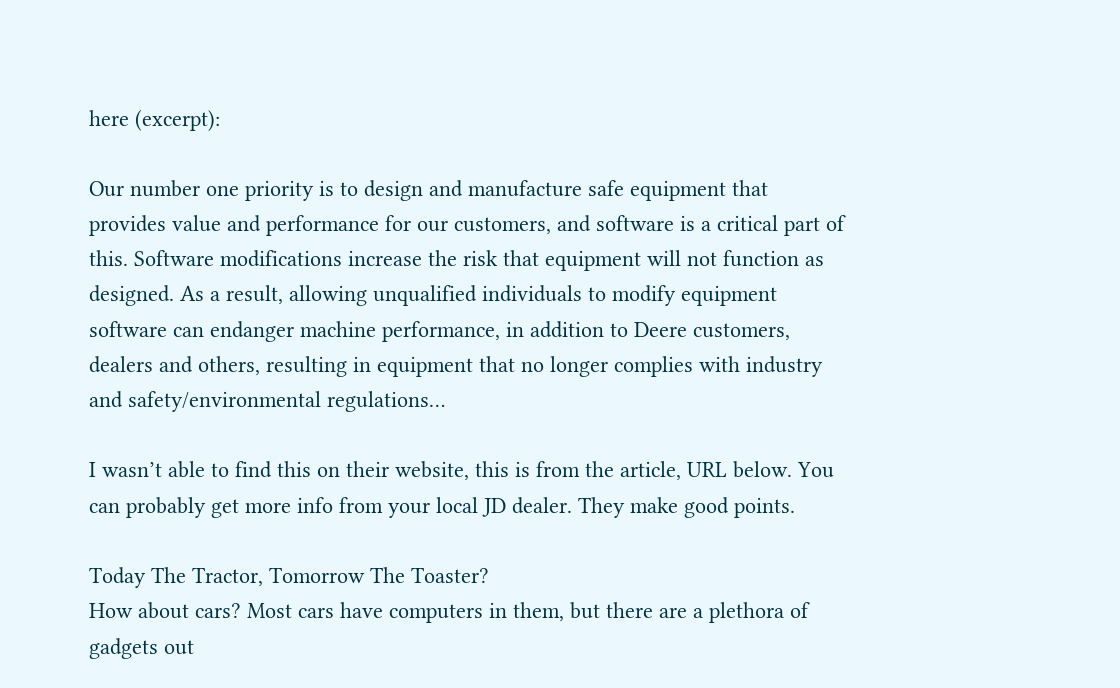here (excerpt):

Our number one priority is to design and manufacture safe equipment that provides value and performance for our customers, and software is a critical part of this. Software modifications increase the risk that equipment will not function as designed. As a result, allowing unqualified individuals to modify equipment software can endanger machine performance, in addition to Deere customers, dealers and others, resulting in equipment that no longer complies with industry and safety/environmental regulations…

I wasn’t able to find this on their website, this is from the article, URL below. You can probably get more info from your local JD dealer. They make good points.

Today The Tractor, Tomorrow The Toaster?
How about cars? Most cars have computers in them, but there are a plethora of gadgets out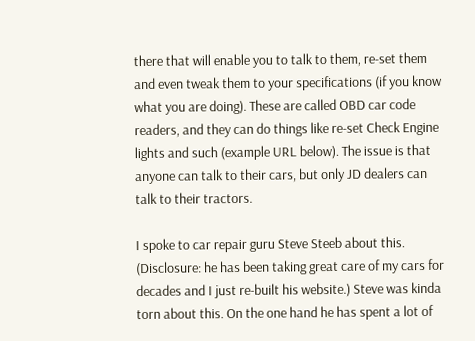there that will enable you to talk to them, re-set them and even tweak them to your specifications (if you know what you are doing). These are called OBD car code readers, and they can do things like re-set Check Engine lights and such (example URL below). The issue is that anyone can talk to their cars, but only JD dealers can talk to their tractors.

I spoke to car repair guru Steve Steeb about this. (Disclosure: he has been taking great care of my cars for decades and I just re-built his website.) Steve was kinda torn about this. On the one hand he has spent a lot of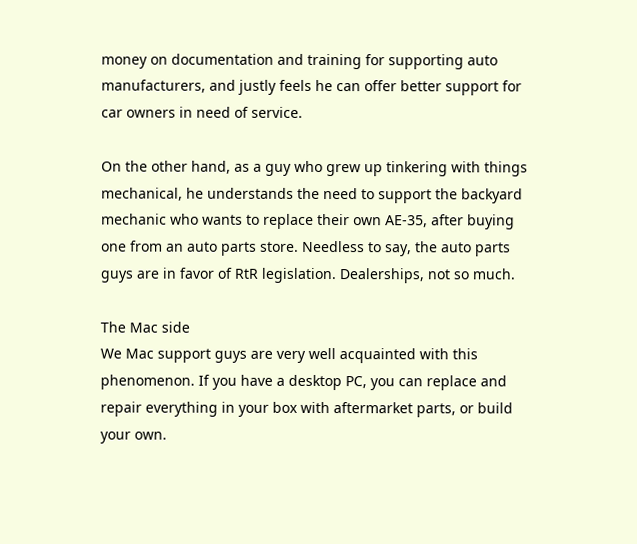money on documentation and training for supporting auto manufacturers, and justly feels he can offer better support for car owners in need of service.

On the other hand, as a guy who grew up tinkering with things mechanical, he understands the need to support the backyard mechanic who wants to replace their own AE-35, after buying one from an auto parts store. Needless to say, the auto parts guys are in favor of RtR legislation. Dealerships, not so much.

The Mac side
We Mac support guys are very well acquainted with this phenomenon. If you have a desktop PC, you can replace and repair everything in your box with aftermarket parts, or build your own.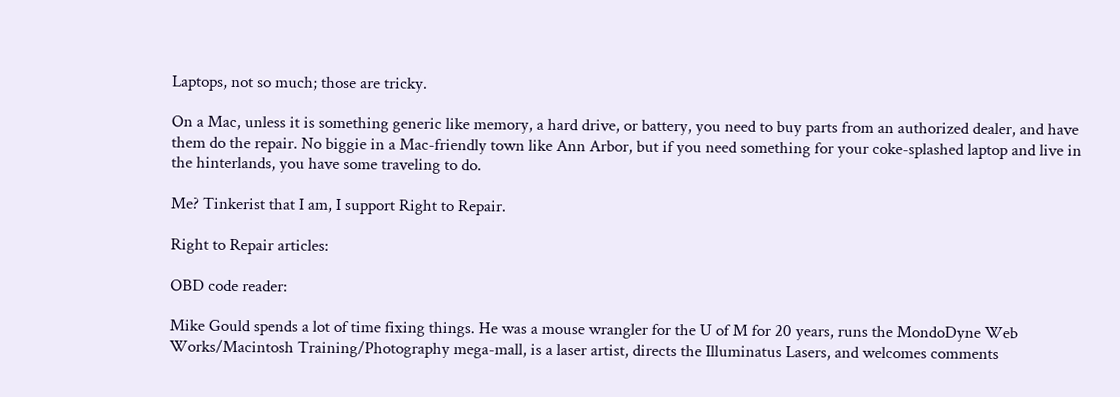Laptops, not so much; those are tricky.

On a Mac, unless it is something generic like memory, a hard drive, or battery, you need to buy parts from an authorized dealer, and have them do the repair. No biggie in a Mac-friendly town like Ann Arbor, but if you need something for your coke-splashed laptop and live in the hinterlands, you have some traveling to do.

Me? Tinkerist that I am, I support Right to Repair.

Right to Repair articles:

OBD code reader:

Mike Gould spends a lot of time fixing things. He was a mouse wrangler for the U of M for 20 years, runs the MondoDyne Web Works/Macintosh Training/Photography mega-mall, is a laser artist, directs the Illuminatus Lasers, and welcomes comments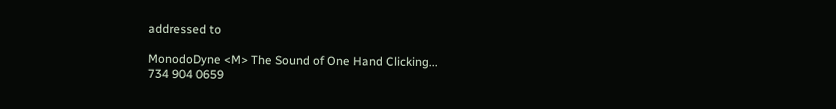addressed to

MonodoDyne <M> The Sound of One Hand Clicking...
734 904 0659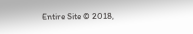Entire Site © 2018,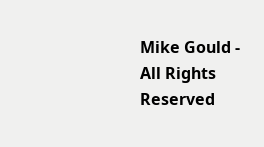Mike Gould - All Rights Reserved